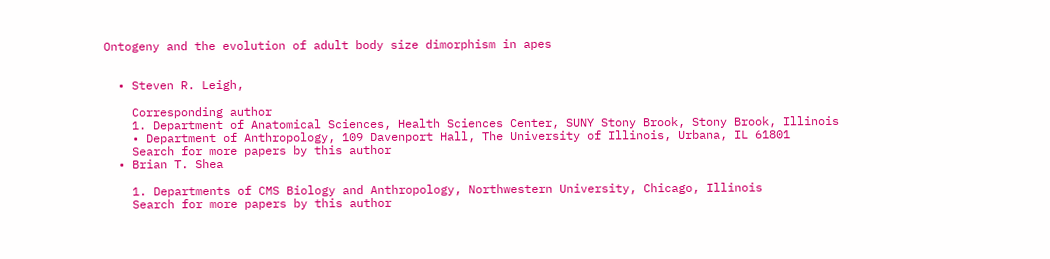Ontogeny and the evolution of adult body size dimorphism in apes


  • Steven R. Leigh,

    Corresponding author
    1. Department of Anatomical Sciences, Health Sciences Center, SUNY Stony Brook, Stony Brook, Illinois
    • Department of Anthropology, 109 Davenport Hall, The University of Illinois, Urbana, IL 61801
    Search for more papers by this author
  • Brian T. Shea

    1. Departments of CMS Biology and Anthropology, Northwestern University, Chicago, Illinois
    Search for more papers by this author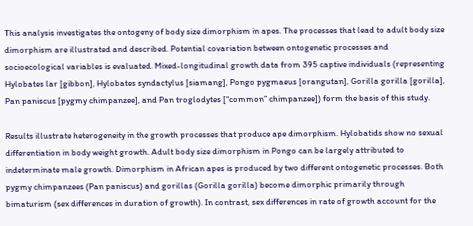This analysis investigates the ontogeny of body size dimorphism in apes. The processes that lead to adult body size dimorphism are illustrated and described. Potential covariation between ontogenetic processes and socioecological variables is evaluated. Mixed-longitudinal growth data from 395 captive individuals (representing Hylobates lar [gibbon], Hylobates syndactylus [siamang], Pongo pygmaeus [orangutan], Gorilla gorilla [gorilla], Pan paniscus [pygmy chimpanzee], and Pan troglodytes [“common” chimpanzee]) form the basis of this study.

Results illustrate heterogeneity in the growth processes that produce ape dimorphism. Hylobatids show no sexual differentiation in body weight growth. Adult body size dimorphism in Pongo can be largely attributed to indeterminate male growth. Dimorphism in African apes is produced by two different ontogenetic processes. Both pygmy chimpanzees (Pan paniscus) and gorillas (Gorilla gorilla) become dimorphic primarily through bimaturism (sex differences in duration of growth). In contrast, sex differences in rate of growth account for the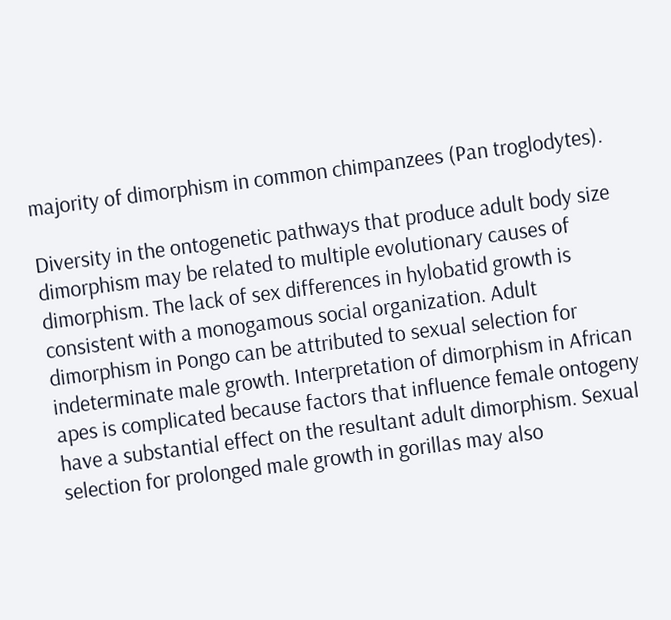majority of dimorphism in common chimpanzees (Pan troglodytes).

Diversity in the ontogenetic pathways that produce adult body size dimorphism may be related to multiple evolutionary causes of dimorphism. The lack of sex differences in hylobatid growth is consistent with a monogamous social organization. Adult dimorphism in Pongo can be attributed to sexual selection for indeterminate male growth. Interpretation of dimorphism in African apes is complicated because factors that influence female ontogeny have a substantial effect on the resultant adult dimorphism. Sexual selection for prolonged male growth in gorillas may also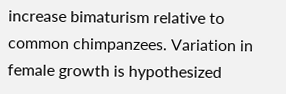increase bimaturism relative to common chimpanzees. Variation in female growth is hypothesized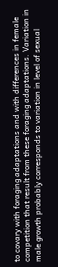to covary with foraging adaptations and with differences in female competition that result from these foraging adaptations. Variation in male growth probably corresponds to variation in level of sexual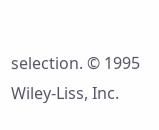selection. © 1995 Wiley-Liss, Inc.